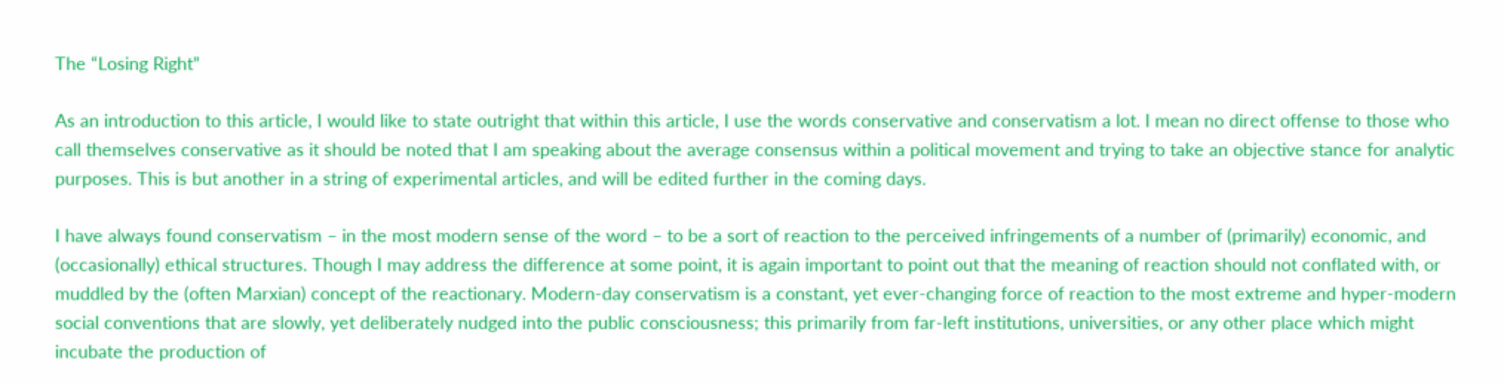The “Losing Right”

As an introduction to this article, I would like to state outright that within this article, I use the words conservative and conservatism a lot. I mean no direct offense to those who call themselves conservative as it should be noted that I am speaking about the average consensus within a political movement and trying to take an objective stance for analytic purposes. This is but another in a string of experimental articles, and will be edited further in the coming days.

I have always found conservatism – in the most modern sense of the word – to be a sort of reaction to the perceived infringements of a number of (primarily) economic, and (occasionally) ethical structures. Though I may address the difference at some point, it is again important to point out that the meaning of reaction should not conflated with, or muddled by the (often Marxian) concept of the reactionary. Modern-day conservatism is a constant, yet ever-changing force of reaction to the most extreme and hyper-modern social conventions that are slowly, yet deliberately nudged into the public consciousness; this primarily from far-left institutions, universities, or any other place which might incubate the production of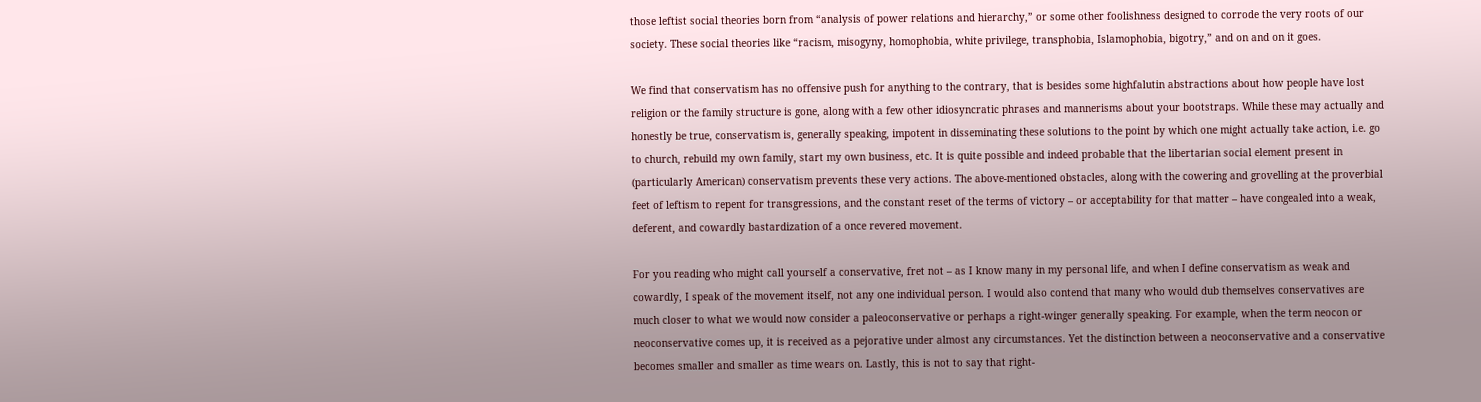those leftist social theories born from “analysis of power relations and hierarchy,” or some other foolishness designed to corrode the very roots of our society. These social theories like “racism, misogyny, homophobia, white privilege, transphobia, Islamophobia, bigotry,” and on and on it goes.

We find that conservatism has no offensive push for anything to the contrary, that is besides some highfalutin abstractions about how people have lost religion or the family structure is gone, along with a few other idiosyncratic phrases and mannerisms about your bootstraps. While these may actually and honestly be true, conservatism is, generally speaking, impotent in disseminating these solutions to the point by which one might actually take action, i.e. go to church, rebuild my own family, start my own business, etc. It is quite possible and indeed probable that the libertarian social element present in (particularly American) conservatism prevents these very actions. The above-mentioned obstacles, along with the cowering and grovelling at the proverbial feet of leftism to repent for transgressions, and the constant reset of the terms of victory – or acceptability for that matter – have congealed into a weak, deferent, and cowardly bastardization of a once revered movement.

For you reading who might call yourself a conservative, fret not – as I know many in my personal life, and when I define conservatism as weak and cowardly, I speak of the movement itself, not any one individual person. I would also contend that many who would dub themselves conservatives are much closer to what we would now consider a paleoconservative or perhaps a right-winger generally speaking. For example, when the term neocon or neoconservative comes up, it is received as a pejorative under almost any circumstances. Yet the distinction between a neoconservative and a conservative becomes smaller and smaller as time wears on. Lastly, this is not to say that right-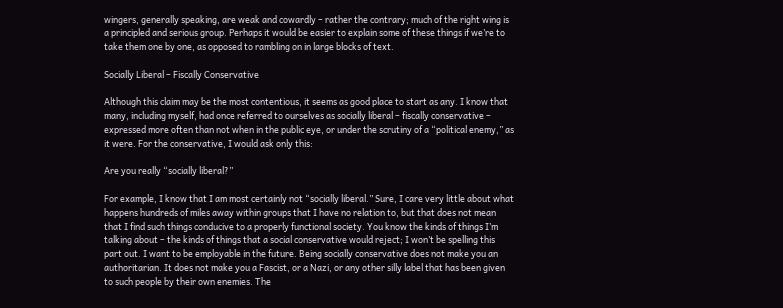wingers, generally speaking, are weak and cowardly – rather the contrary; much of the right wing is a principled and serious group. Perhaps it would be easier to explain some of these things if we’re to take them one by one, as opposed to rambling on in large blocks of text.

Socially Liberal – Fiscally Conservative

Although this claim may be the most contentious, it seems as good place to start as any. I know that many, including myself, had once referred to ourselves as socially liberal – fiscally conservative – expressed more often than not when in the public eye, or under the scrutiny of a “political enemy,” as it were. For the conservative, I would ask only this:

Are you really “socially liberal?”

For example, I know that I am most certainly not “socially liberal.” Sure, I care very little about what happens hundreds of miles away within groups that I have no relation to, but that does not mean that I find such things conducive to a properly functional society. You know the kinds of things I’m talking about – the kinds of things that a social conservative would reject; I won’t be spelling this part out. I want to be employable in the future. Being socially conservative does not make you an authoritarian. It does not make you a Fascist, or a Nazi, or any other silly label that has been given to such people by their own enemies. The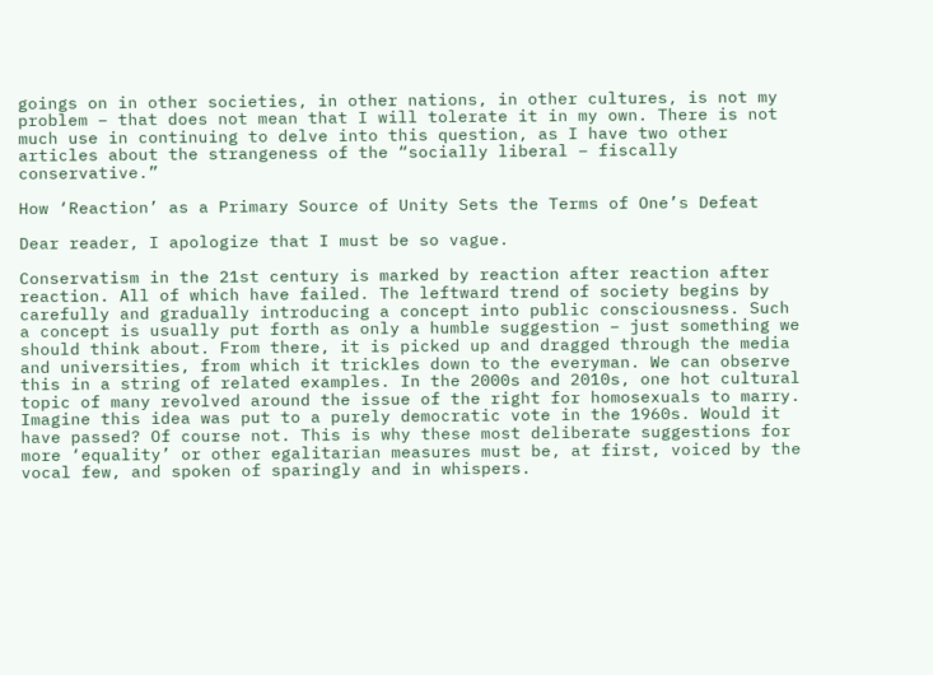goings on in other societies, in other nations, in other cultures, is not my problem – that does not mean that I will tolerate it in my own. There is not much use in continuing to delve into this question, as I have two other articles about the strangeness of the “socially liberal – fiscally conservative.”

How ‘Reaction’ as a Primary Source of Unity Sets the Terms of One’s Defeat

Dear reader, I apologize that I must be so vague.

Conservatism in the 21st century is marked by reaction after reaction after reaction. All of which have failed. The leftward trend of society begins by carefully and gradually introducing a concept into public consciousness. Such a concept is usually put forth as only a humble suggestion – just something we should think about. From there, it is picked up and dragged through the media and universities, from which it trickles down to the everyman. We can observe this in a string of related examples. In the 2000s and 2010s, one hot cultural topic of many revolved around the issue of the right for homosexuals to marry. Imagine this idea was put to a purely democratic vote in the 1960s. Would it have passed? Of course not. This is why these most deliberate suggestions for more ‘equality’ or other egalitarian measures must be, at first, voiced by the vocal few, and spoken of sparingly and in whispers.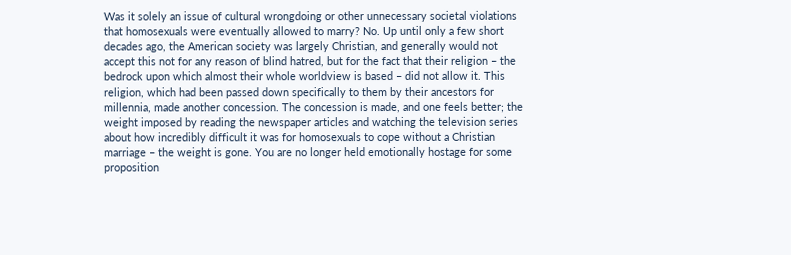Was it solely an issue of cultural wrongdoing or other unnecessary societal violations that homosexuals were eventually allowed to marry? No. Up until only a few short decades ago, the American society was largely Christian, and generally would not accept this not for any reason of blind hatred, but for the fact that their religion – the bedrock upon which almost their whole worldview is based – did not allow it. This religion, which had been passed down specifically to them by their ancestors for millennia, made another concession. The concession is made, and one feels better; the weight imposed by reading the newspaper articles and watching the television series about how incredibly difficult it was for homosexuals to cope without a Christian marriage – the weight is gone. You are no longer held emotionally hostage for some proposition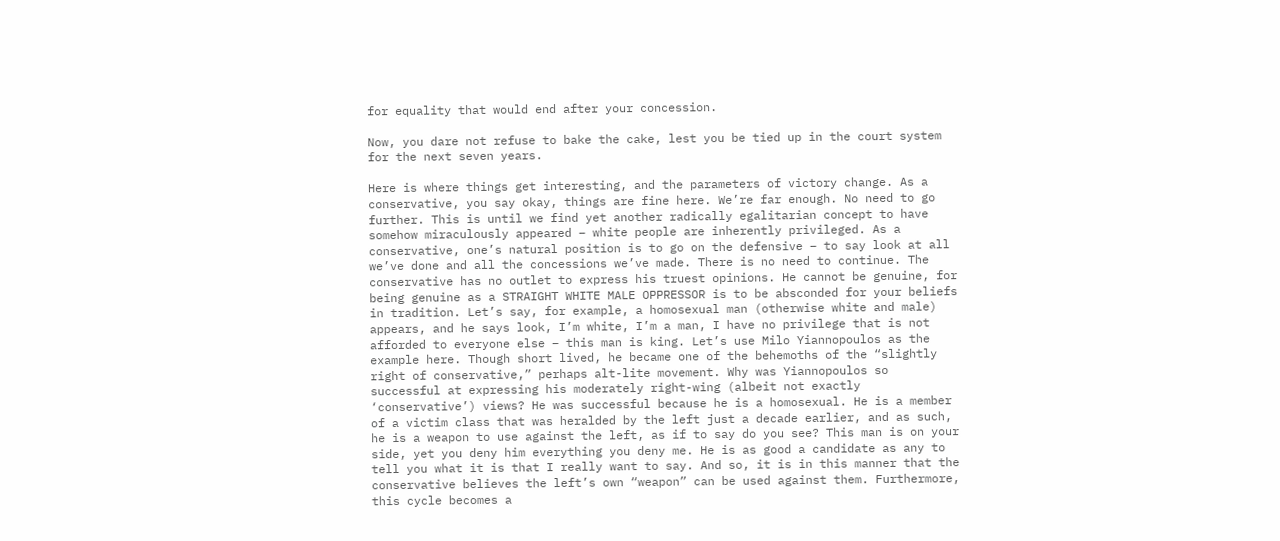for equality that would end after your concession.

Now, you dare not refuse to bake the cake, lest you be tied up in the court system for the next seven years.

Here is where things get interesting, and the parameters of victory change. As a conservative, you say okay, things are fine here. We’re far enough. No need to go further. This is until we find yet another radically egalitarian concept to have somehow miraculously appeared – white people are inherently privileged. As a conservative, one’s natural position is to go on the defensive – to say look at all we’ve done and all the concessions we’ve made. There is no need to continue. The conservative has no outlet to express his truest opinions. He cannot be genuine, for being genuine as a STRAIGHT WHITE MALE OPPRESSOR is to be absconded for your beliefs in tradition. Let’s say, for example, a homosexual man (otherwise white and male) appears, and he says look, I’m white, I’m a man, I have no privilege that is not afforded to everyone else – this man is king. Let’s use Milo Yiannopoulos as the example here. Though short lived, he became one of the behemoths of the “slightly right of conservative,” perhaps alt-lite movement. Why was Yiannopoulos so successful at expressing his moderately right-wing (albeit not exactly ‘conservative’) views? He was successful because he is a homosexual. He is a member of a victim class that was heralded by the left just a decade earlier, and as such, he is a weapon to use against the left, as if to say do you see? This man is on your side, yet you deny him everything you deny me. He is as good a candidate as any to tell you what it is that I really want to say. And so, it is in this manner that the conservative believes the left’s own “weapon” can be used against them. Furthermore, this cycle becomes a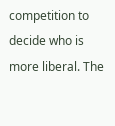competition to decide who is more liberal. The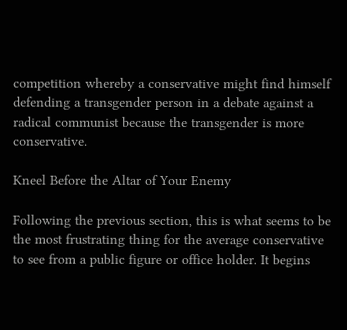competition whereby a conservative might find himself defending a transgender person in a debate against a radical communist because the transgender is more conservative.

Kneel Before the Altar of Your Enemy

Following the previous section, this is what seems to be the most frustrating thing for the average conservative to see from a public figure or office holder. It begins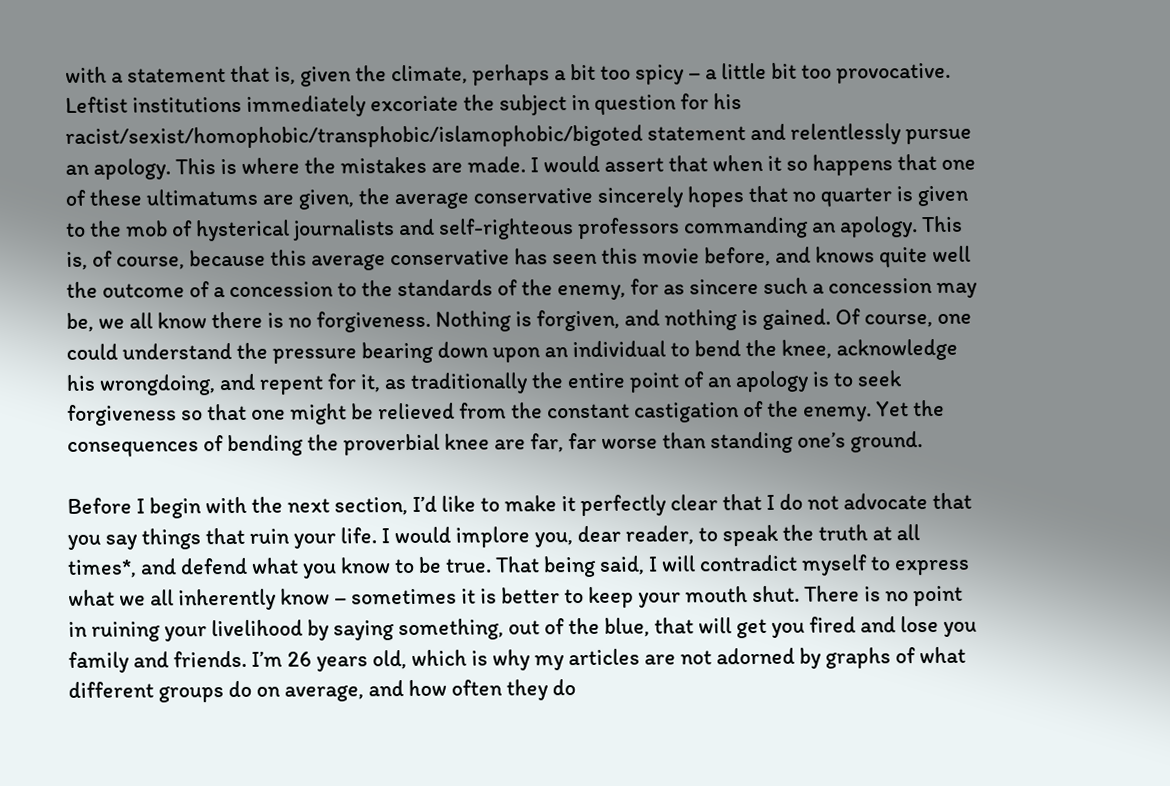with a statement that is, given the climate, perhaps a bit too spicy – a little bit too provocative. Leftist institutions immediately excoriate the subject in question for his racist/sexist/homophobic/transphobic/islamophobic/bigoted statement and relentlessly pursue an apology. This is where the mistakes are made. I would assert that when it so happens that one of these ultimatums are given, the average conservative sincerely hopes that no quarter is given to the mob of hysterical journalists and self-righteous professors commanding an apology. This is, of course, because this average conservative has seen this movie before, and knows quite well the outcome of a concession to the standards of the enemy, for as sincere such a concession may be, we all know there is no forgiveness. Nothing is forgiven, and nothing is gained. Of course, one could understand the pressure bearing down upon an individual to bend the knee, acknowledge his wrongdoing, and repent for it, as traditionally the entire point of an apology is to seek forgiveness so that one might be relieved from the constant castigation of the enemy. Yet the consequences of bending the proverbial knee are far, far worse than standing one’s ground.

Before I begin with the next section, I’d like to make it perfectly clear that I do not advocate that you say things that ruin your life. I would implore you, dear reader, to speak the truth at all times*, and defend what you know to be true. That being said, I will contradict myself to express what we all inherently know – sometimes it is better to keep your mouth shut. There is no point in ruining your livelihood by saying something, out of the blue, that will get you fired and lose you family and friends. I’m 26 years old, which is why my articles are not adorned by graphs of what different groups do on average, and how often they do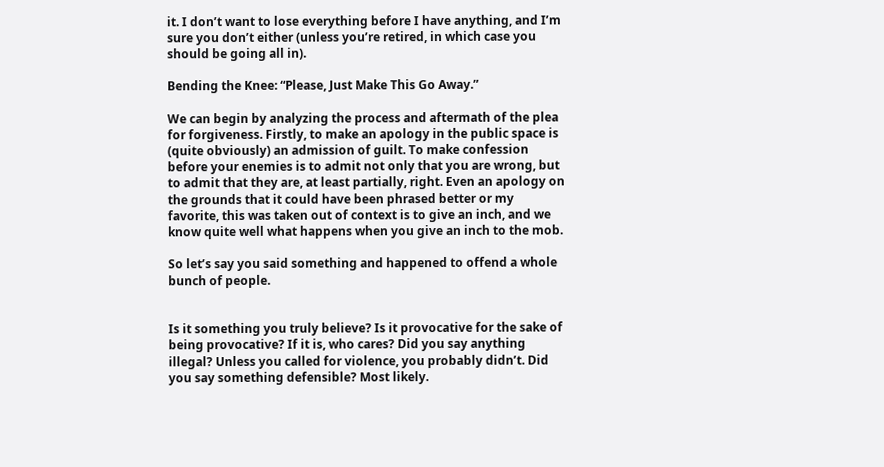it. I don’t want to lose everything before I have anything, and I’m sure you don’t either (unless you’re retired, in which case you should be going all in).

Bending the Knee: “Please, Just Make This Go Away.”

We can begin by analyzing the process and aftermath of the plea for forgiveness. Firstly, to make an apology in the public space is (quite obviously) an admission of guilt. To make confession before your enemies is to admit not only that you are wrong, but to admit that they are, at least partially, right. Even an apology on the grounds that it could have been phrased better or my favorite, this was taken out of context is to give an inch, and we know quite well what happens when you give an inch to the mob.

So let’s say you said something and happened to offend a whole bunch of people.


Is it something you truly believe? Is it provocative for the sake of being provocative? If it is, who cares? Did you say anything illegal? Unless you called for violence, you probably didn’t. Did you say something defensible? Most likely.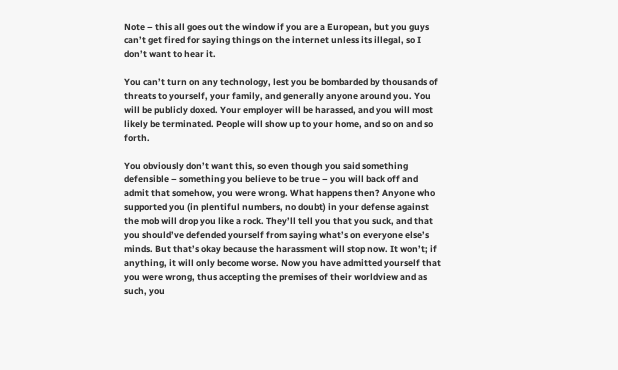Note – this all goes out the window if you are a European, but you guys can’t get fired for saying things on the internet unless its illegal, so I don’t want to hear it.

You can’t turn on any technology, lest you be bombarded by thousands of threats to yourself, your family, and generally anyone around you. You will be publicly doxed. Your employer will be harassed, and you will most likely be terminated. People will show up to your home, and so on and so forth.

You obviously don’t want this, so even though you said something defensible – something you believe to be true – you will back off and admit that somehow, you were wrong. What happens then? Anyone who supported you (in plentiful numbers, no doubt) in your defense against the mob will drop you like a rock. They’ll tell you that you suck, and that you should’ve defended yourself from saying what’s on everyone else’s minds. But that’s okay because the harassment will stop now. It won’t; if anything, it will only become worse. Now you have admitted yourself that you were wrong, thus accepting the premises of their worldview and as such, you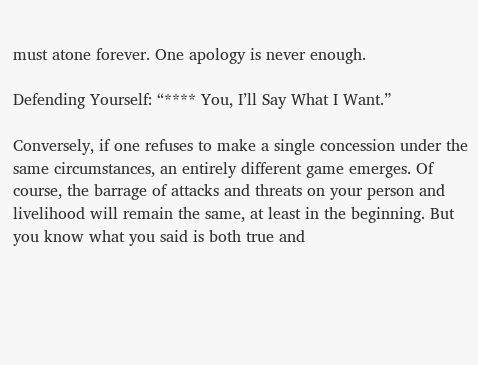must atone forever. One apology is never enough.

Defending Yourself: “**** You, I’ll Say What I Want.”

Conversely, if one refuses to make a single concession under the same circumstances, an entirely different game emerges. Of course, the barrage of attacks and threats on your person and livelihood will remain the same, at least in the beginning. But you know what you said is both true and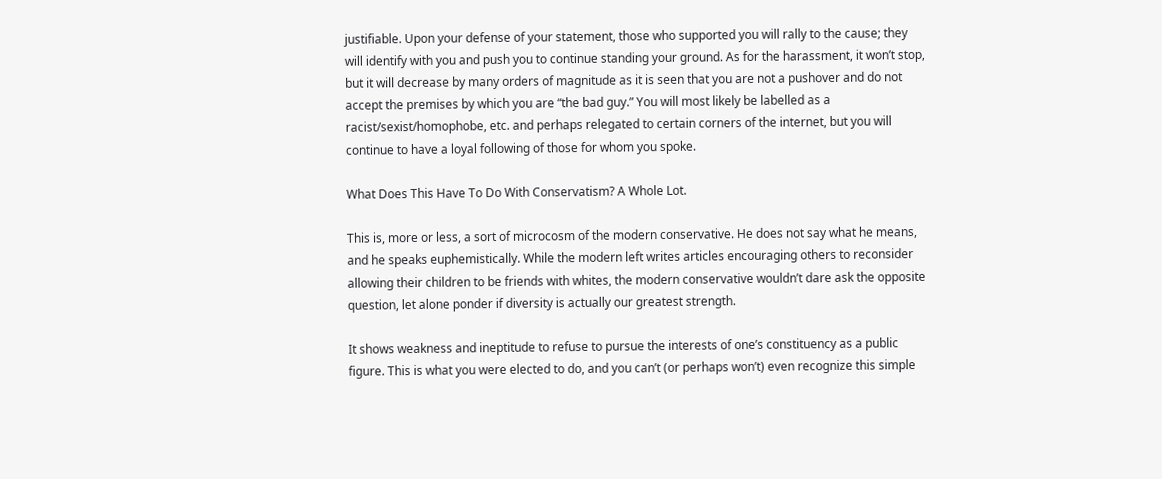justifiable. Upon your defense of your statement, those who supported you will rally to the cause; they will identify with you and push you to continue standing your ground. As for the harassment, it won’t stop, but it will decrease by many orders of magnitude as it is seen that you are not a pushover and do not accept the premises by which you are “the bad guy.” You will most likely be labelled as a racist/sexist/homophobe, etc. and perhaps relegated to certain corners of the internet, but you will continue to have a loyal following of those for whom you spoke.

What Does This Have To Do With Conservatism? A Whole Lot.

This is, more or less, a sort of microcosm of the modern conservative. He does not say what he means, and he speaks euphemistically. While the modern left writes articles encouraging others to reconsider allowing their children to be friends with whites, the modern conservative wouldn’t dare ask the opposite question, let alone ponder if diversity is actually our greatest strength.

It shows weakness and ineptitude to refuse to pursue the interests of one’s constituency as a public figure. This is what you were elected to do, and you can’t (or perhaps won’t) even recognize this simple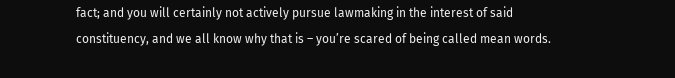fact; and you will certainly not actively pursue lawmaking in the interest of said constituency, and we all know why that is – you’re scared of being called mean words.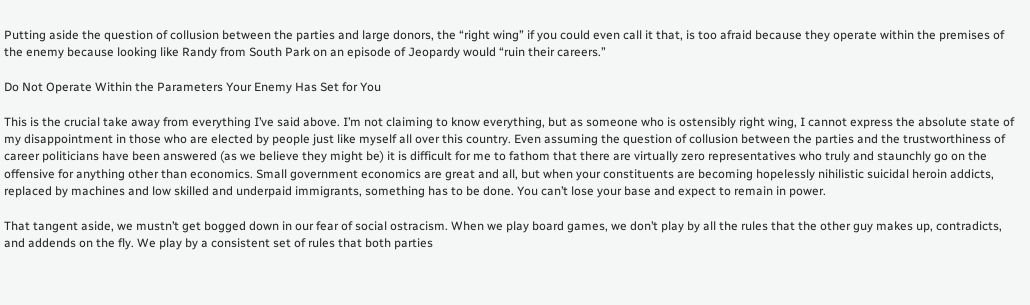Putting aside the question of collusion between the parties and large donors, the “right wing” if you could even call it that, is too afraid because they operate within the premises of the enemy because looking like Randy from South Park on an episode of Jeopardy would “ruin their careers.”

Do Not Operate Within the Parameters Your Enemy Has Set for You

This is the crucial take away from everything I’ve said above. I’m not claiming to know everything, but as someone who is ostensibly right wing, I cannot express the absolute state of my disappointment in those who are elected by people just like myself all over this country. Even assuming the question of collusion between the parties and the trustworthiness of career politicians have been answered (as we believe they might be) it is difficult for me to fathom that there are virtually zero representatives who truly and staunchly go on the offensive for anything other than economics. Small government economics are great and all, but when your constituents are becoming hopelessly nihilistic suicidal heroin addicts, replaced by machines and low skilled and underpaid immigrants, something has to be done. You can’t lose your base and expect to remain in power.

That tangent aside, we mustn’t get bogged down in our fear of social ostracism. When we play board games, we don’t play by all the rules that the other guy makes up, contradicts, and addends on the fly. We play by a consistent set of rules that both parties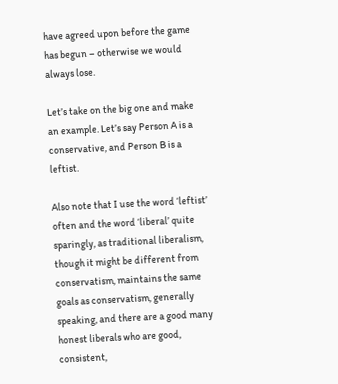have agreed upon before the game has begun – otherwise we would always lose.

Let’s take on the big one and make an example. Let’s say Person A is a conservative, and Person B is a leftist.

Also note that I use the word ‘leftist’ often and the word ‘liberal’ quite sparingly, as traditional liberalism, though it might be different from conservatism, maintains the same goals as conservatism, generally speaking, and there are a good many honest liberals who are good, consistent,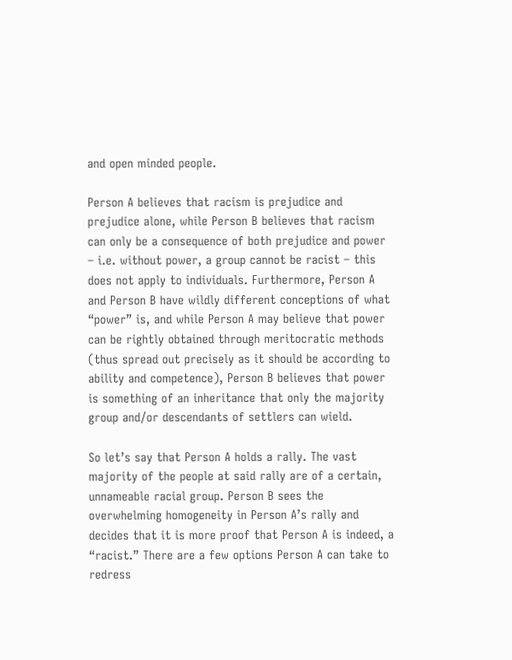and open minded people.

Person A believes that racism is prejudice and prejudice alone, while Person B believes that racism can only be a consequence of both prejudice and power – i.e. without power, a group cannot be racist – this does not apply to individuals. Furthermore, Person A and Person B have wildly different conceptions of what “power” is, and while Person A may believe that power can be rightly obtained through meritocratic methods (thus spread out precisely as it should be according to ability and competence), Person B believes that power is something of an inheritance that only the majority group and/or descendants of settlers can wield.

So let’s say that Person A holds a rally. The vast majority of the people at said rally are of a certain, unnameable racial group. Person B sees the overwhelming homogeneity in Person A’s rally and decides that it is more proof that Person A is indeed, a “racist.” There are a few options Person A can take to redress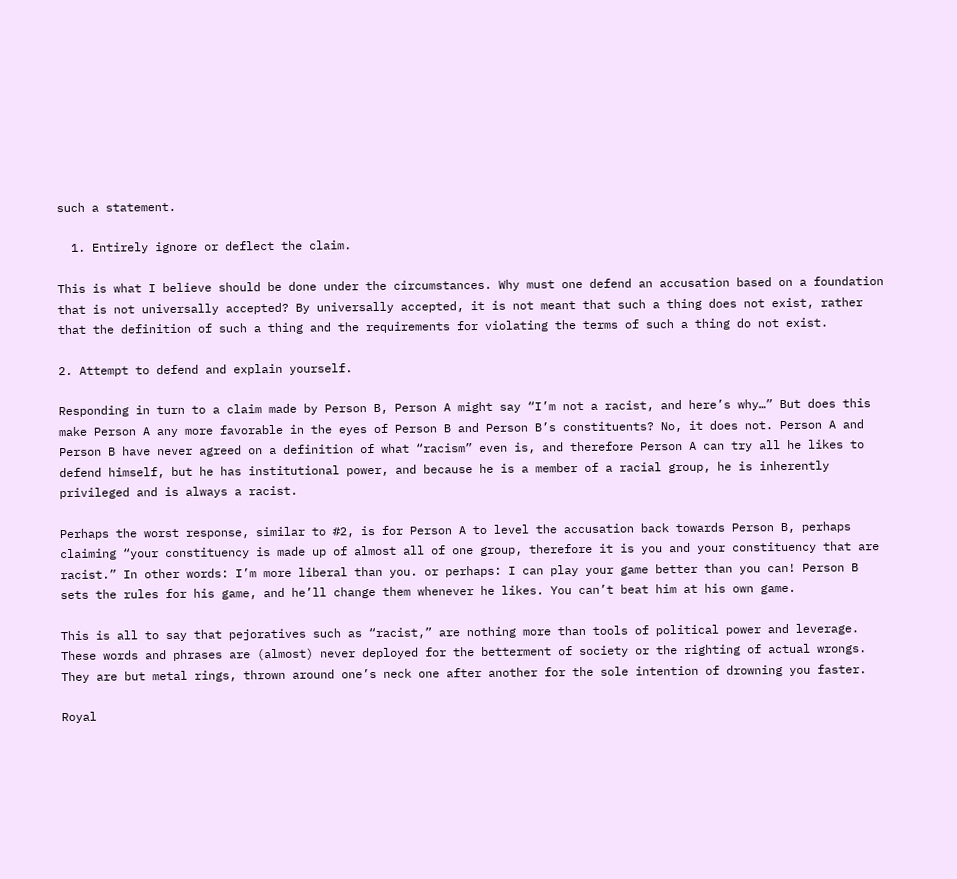such a statement.

  1. Entirely ignore or deflect the claim.

This is what I believe should be done under the circumstances. Why must one defend an accusation based on a foundation that is not universally accepted? By universally accepted, it is not meant that such a thing does not exist, rather that the definition of such a thing and the requirements for violating the terms of such a thing do not exist.

2. Attempt to defend and explain yourself.

Responding in turn to a claim made by Person B, Person A might say “I’m not a racist, and here’s why…” But does this make Person A any more favorable in the eyes of Person B and Person B’s constituents? No, it does not. Person A and Person B have never agreed on a definition of what “racism” even is, and therefore Person A can try all he likes to defend himself, but he has institutional power, and because he is a member of a racial group, he is inherently privileged and is always a racist.

Perhaps the worst response, similar to #2, is for Person A to level the accusation back towards Person B, perhaps claiming “your constituency is made up of almost all of one group, therefore it is you and your constituency that are racist.” In other words: I’m more liberal than you. or perhaps: I can play your game better than you can! Person B sets the rules for his game, and he’ll change them whenever he likes. You can’t beat him at his own game.

This is all to say that pejoratives such as “racist,” are nothing more than tools of political power and leverage. These words and phrases are (almost) never deployed for the betterment of society or the righting of actual wrongs. They are but metal rings, thrown around one’s neck one after another for the sole intention of drowning you faster.

Royal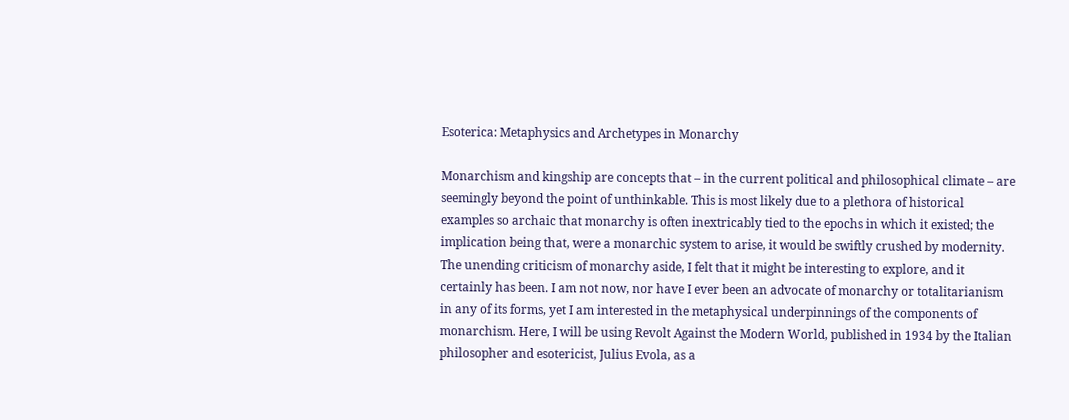Esoterica: Metaphysics and Archetypes in Monarchy

Monarchism and kingship are concepts that – in the current political and philosophical climate – are seemingly beyond the point of unthinkable. This is most likely due to a plethora of historical examples so archaic that monarchy is often inextricably tied to the epochs in which it existed; the implication being that, were a monarchic system to arise, it would be swiftly crushed by modernity. The unending criticism of monarchy aside, I felt that it might be interesting to explore, and it certainly has been. I am not now, nor have I ever been an advocate of monarchy or totalitarianism in any of its forms, yet I am interested in the metaphysical underpinnings of the components of monarchism. Here, I will be using Revolt Against the Modern World, published in 1934 by the Italian philosopher and esotericist, Julius Evola, as a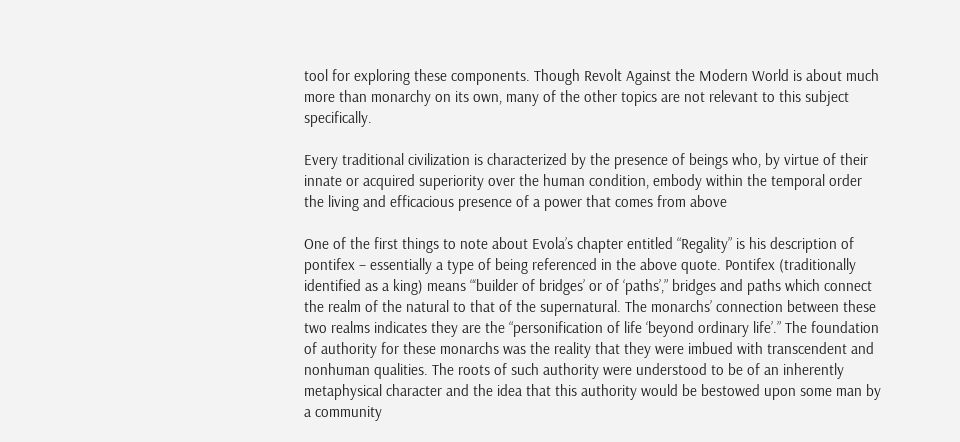tool for exploring these components. Though Revolt Against the Modern World is about much more than monarchy on its own, many of the other topics are not relevant to this subject specifically.

Every traditional civilization is characterized by the presence of beings who, by virtue of their innate or acquired superiority over the human condition, embody within the temporal order the living and efficacious presence of a power that comes from above

One of the first things to note about Evola’s chapter entitled “Regality” is his description of pontifex – essentially a type of being referenced in the above quote. Pontifex (traditionally identified as a king) means “‘builder of bridges’ or of ‘paths’,” bridges and paths which connect the realm of the natural to that of the supernatural. The monarchs’ connection between these two realms indicates they are the “personification of life ‘beyond ordinary life’.” The foundation of authority for these monarchs was the reality that they were imbued with transcendent and nonhuman qualities. The roots of such authority were understood to be of an inherently metaphysical character and the idea that this authority would be bestowed upon some man by a community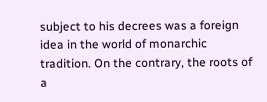subject to his decrees was a foreign idea in the world of monarchic tradition. On the contrary, the roots of a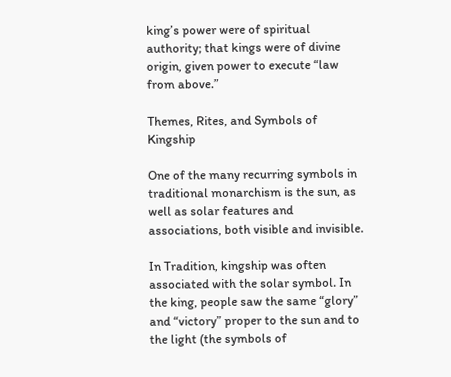king’s power were of spiritual authority; that kings were of divine origin, given power to execute “law from above.”

Themes, Rites, and Symbols of Kingship

One of the many recurring symbols in traditional monarchism is the sun, as well as solar features and associations, both visible and invisible.

In Tradition, kingship was often associated with the solar symbol. In the king, people saw the same “glory” and “victory” proper to the sun and to the light (the symbols of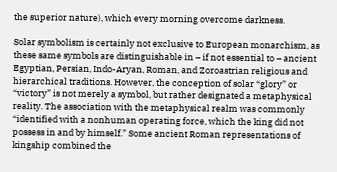the superior nature), which every morning overcome darkness.

Solar symbolism is certainly not exclusive to European monarchism, as these same symbols are distinguishable in – if not essential to – ancient Egyptian, Persian, Indo-Aryan, Roman, and Zoroastrian religious and hierarchical traditions. However, the conception of solar “glory” or “victory” is not merely a symbol, but rather designated a metaphysical reality. The association with the metaphysical realm was commonly “identified with a nonhuman operating force, which the king did not possess in and by himself.” Some ancient Roman representations of kingship combined the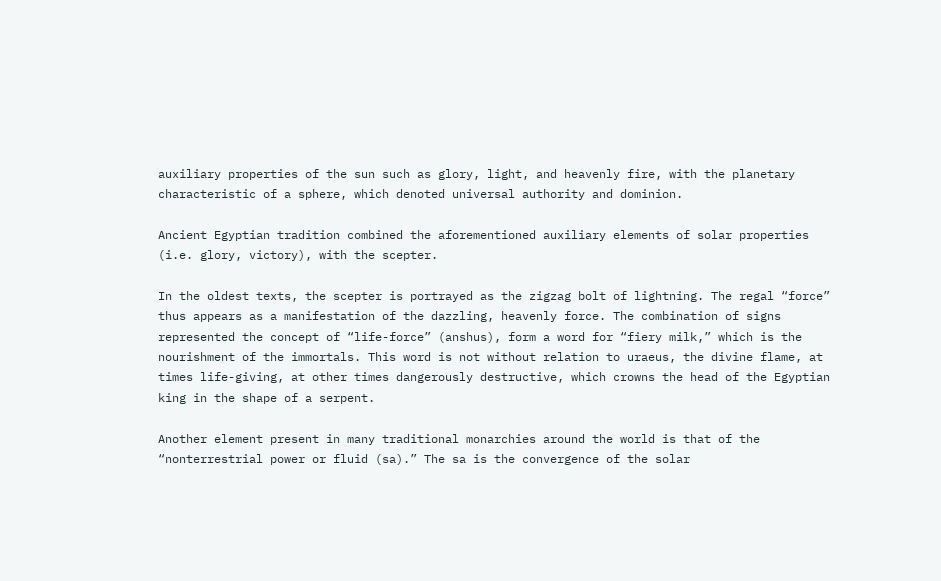auxiliary properties of the sun such as glory, light, and heavenly fire, with the planetary characteristic of a sphere, which denoted universal authority and dominion.

Ancient Egyptian tradition combined the aforementioned auxiliary elements of solar properties (i.e. glory, victory), with the scepter.

In the oldest texts, the scepter is portrayed as the zigzag bolt of lightning. The regal “force” thus appears as a manifestation of the dazzling, heavenly force. The combination of signs represented the concept of “life-force” (anshus), form a word for “fiery milk,” which is the nourishment of the immortals. This word is not without relation to uraeus, the divine flame, at times life-giving, at other times dangerously destructive, which crowns the head of the Egyptian king in the shape of a serpent.

Another element present in many traditional monarchies around the world is that of the “nonterrestrial power or fluid (sa).” The sa is the convergence of the solar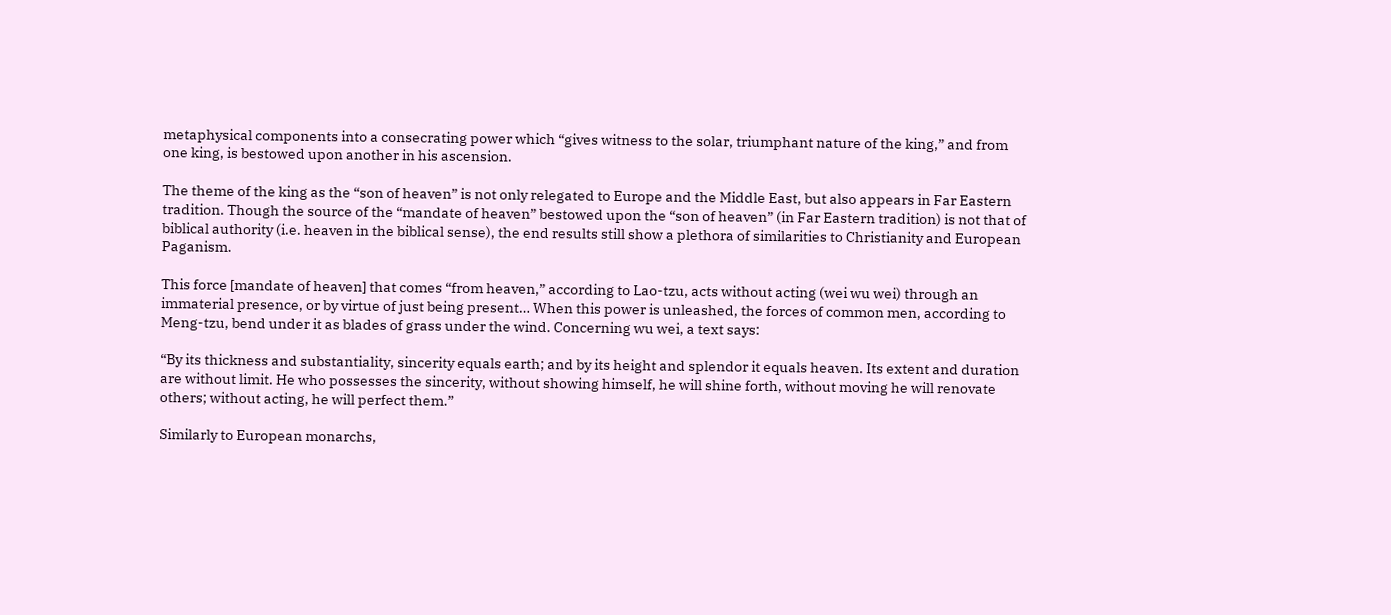metaphysical components into a consecrating power which “gives witness to the solar, triumphant nature of the king,” and from one king, is bestowed upon another in his ascension.

The theme of the king as the “son of heaven” is not only relegated to Europe and the Middle East, but also appears in Far Eastern tradition. Though the source of the “mandate of heaven” bestowed upon the “son of heaven” (in Far Eastern tradition) is not that of biblical authority (i.e. heaven in the biblical sense), the end results still show a plethora of similarities to Christianity and European Paganism.

This force [mandate of heaven] that comes “from heaven,” according to Lao-tzu, acts without acting (wei wu wei) through an immaterial presence, or by virtue of just being present… When this power is unleashed, the forces of common men, according to Meng-tzu, bend under it as blades of grass under the wind. Concerning wu wei, a text says:

“By its thickness and substantiality, sincerity equals earth; and by its height and splendor it equals heaven. Its extent and duration are without limit. He who possesses the sincerity, without showing himself, he will shine forth, without moving he will renovate others; without acting, he will perfect them.”

Similarly to European monarchs,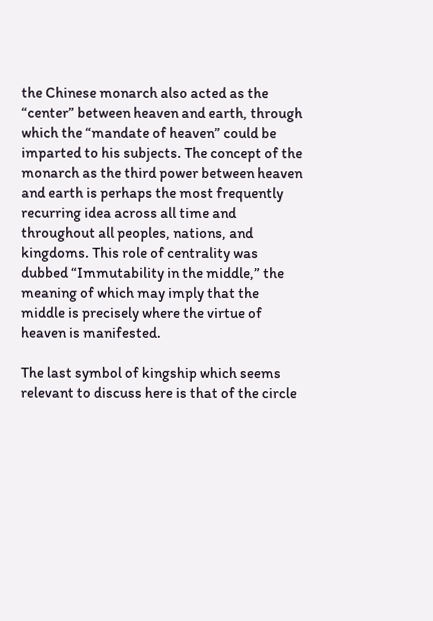the Chinese monarch also acted as the “center” between heaven and earth, through which the “mandate of heaven” could be imparted to his subjects. The concept of the monarch as the third power between heaven and earth is perhaps the most frequently recurring idea across all time and throughout all peoples, nations, and kingdoms. This role of centrality was dubbed “Immutability in the middle,” the meaning of which may imply that the middle is precisely where the virtue of heaven is manifested.

The last symbol of kingship which seems relevant to discuss here is that of the circle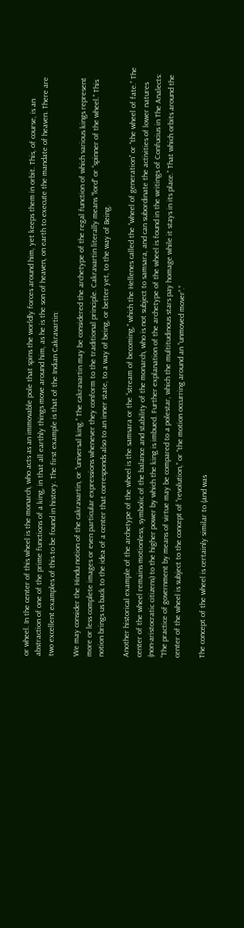or wheel. In the center of this wheel is the monarch, who acts as an immovable pole that spins the worldly forces around him, yet keeps them in orbit. This, of course, is an abstraction of one of the prime functions of a king, in that all earthly things move around him, as he is the son of heaven, on earth to execute the mandate of heaven. There are two excellent examples of this to be found in history. The first example is that of the Indian Cakravartin:

We may consider the Hindu notion of the cakravartin, or “universal king.” The cakravartin may be considered the archetype of the regal function of which various kings represent more or less complete images or even particular expressions whenever they conform to the traditional principle. Cakravartin literally means “lord” or “spinner of the wheel.” This notion brings us back to the idea of a center that corresponds also to an inner state, to a way of being, or better yet, to the way of Being.

Another historical example of the archetype of the wheel is the samsara or the “stream of becoming,” which the Hellenes called the “wheel of generation” or “the wheel of fate.” The center of the wheel remains motionless, symbolic of the balance and stability of the monarch, who is not subject to samsara, and can subordinate the activities of lower natures (non-aristocratic citizens) to the higher power by which the king is imbued. Further explanation of the archetype of the wheel is found in the writings of Confucius in The Analects: “The practice of government by means of virtue may be compared to a polestar, which the multitudinous stars pay homage while it stays in its place.” That which orbits around the center of the wheel is subject to the concept of “revolution,” or “the motion occurring around an “unmoved mover”.”

The concept of the wheel is certainly similar to (and was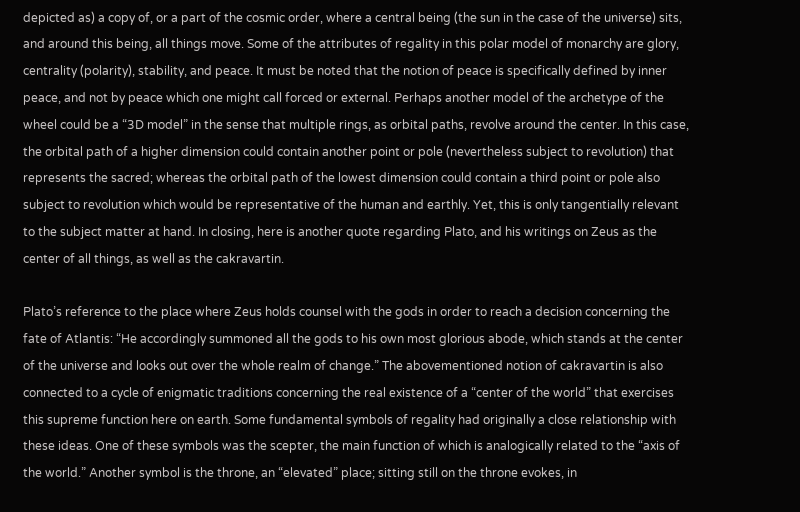depicted as) a copy of, or a part of the cosmic order, where a central being (the sun in the case of the universe) sits, and around this being, all things move. Some of the attributes of regality in this polar model of monarchy are glory, centrality (polarity), stability, and peace. It must be noted that the notion of peace is specifically defined by inner peace, and not by peace which one might call forced or external. Perhaps another model of the archetype of the wheel could be a “3D model” in the sense that multiple rings, as orbital paths, revolve around the center. In this case, the orbital path of a higher dimension could contain another point or pole (nevertheless subject to revolution) that represents the sacred; whereas the orbital path of the lowest dimension could contain a third point or pole also subject to revolution which would be representative of the human and earthly. Yet, this is only tangentially relevant to the subject matter at hand. In closing, here is another quote regarding Plato, and his writings on Zeus as the center of all things, as well as the cakravartin.

Plato’s reference to the place where Zeus holds counsel with the gods in order to reach a decision concerning the fate of Atlantis: “He accordingly summoned all the gods to his own most glorious abode, which stands at the center of the universe and looks out over the whole realm of change.” The abovementioned notion of cakravartin is also connected to a cycle of enigmatic traditions concerning the real existence of a “center of the world” that exercises this supreme function here on earth. Some fundamental symbols of regality had originally a close relationship with these ideas. One of these symbols was the scepter, the main function of which is analogically related to the “axis of the world.” Another symbol is the throne, an “elevated” place; sitting still on the throne evokes, in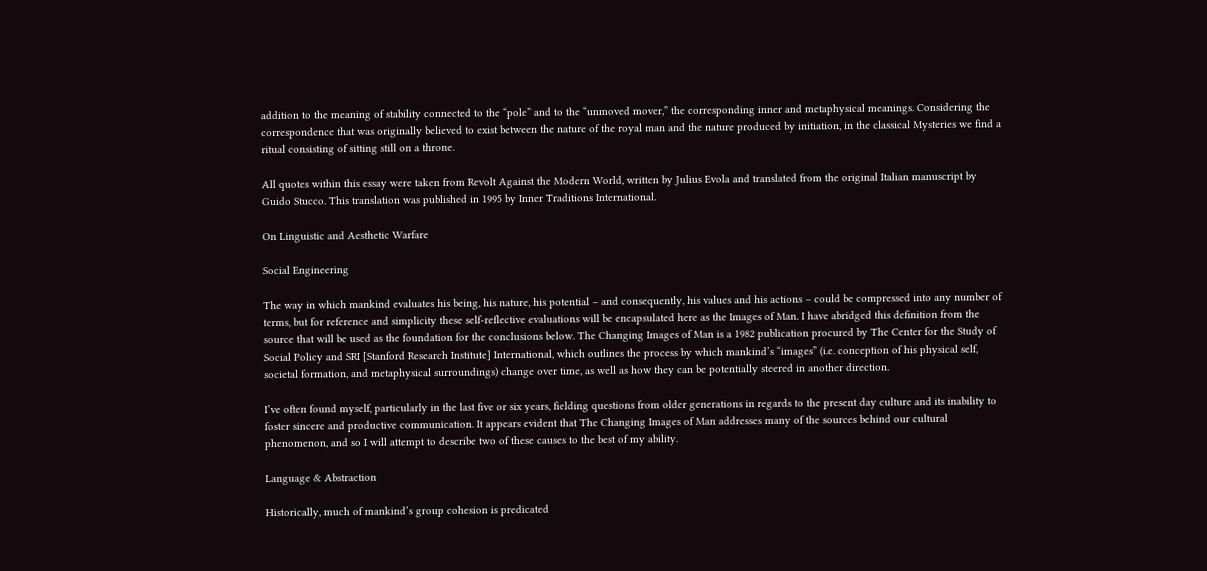addition to the meaning of stability connected to the “pole” and to the “unmoved mover,” the corresponding inner and metaphysical meanings. Considering the correspondence that was originally believed to exist between the nature of the royal man and the nature produced by initiation, in the classical Mysteries we find a ritual consisting of sitting still on a throne.

All quotes within this essay were taken from Revolt Against the Modern World, written by Julius Evola and translated from the original Italian manuscript by Guido Stucco. This translation was published in 1995 by Inner Traditions International.

On Linguistic and Aesthetic Warfare

Social Engineering

The way in which mankind evaluates his being, his nature, his potential – and consequently, his values and his actions – could be compressed into any number of terms, but for reference and simplicity these self-reflective evaluations will be encapsulated here as the Images of Man. I have abridged this definition from the source that will be used as the foundation for the conclusions below. The Changing Images of Man is a 1982 publication procured by The Center for the Study of Social Policy and SRI [Stanford Research Institute] International, which outlines the process by which mankind’s “images” (i.e. conception of his physical self, societal formation, and metaphysical surroundings) change over time, as well as how they can be potentially steered in another direction.

I’ve often found myself, particularly in the last five or six years, fielding questions from older generations in regards to the present day culture and its inability to foster sincere and productive communication. It appears evident that The Changing Images of Man addresses many of the sources behind our cultural phenomenon, and so I will attempt to describe two of these causes to the best of my ability.

Language & Abstraction

Historically, much of mankind’s group cohesion is predicated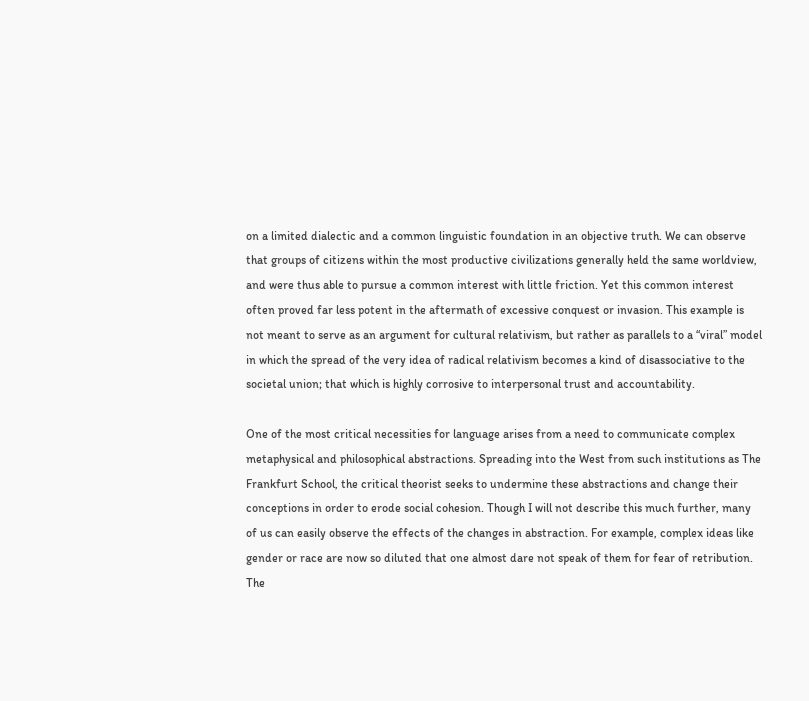on a limited dialectic and a common linguistic foundation in an objective truth. We can observe that groups of citizens within the most productive civilizations generally held the same worldview, and were thus able to pursue a common interest with little friction. Yet this common interest often proved far less potent in the aftermath of excessive conquest or invasion. This example is not meant to serve as an argument for cultural relativism, but rather as parallels to a “viral” model in which the spread of the very idea of radical relativism becomes a kind of disassociative to the societal union; that which is highly corrosive to interpersonal trust and accountability.

One of the most critical necessities for language arises from a need to communicate complex metaphysical and philosophical abstractions. Spreading into the West from such institutions as The Frankfurt School, the critical theorist seeks to undermine these abstractions and change their conceptions in order to erode social cohesion. Though I will not describe this much further, many of us can easily observe the effects of the changes in abstraction. For example, complex ideas like gender or race are now so diluted that one almost dare not speak of them for fear of retribution. The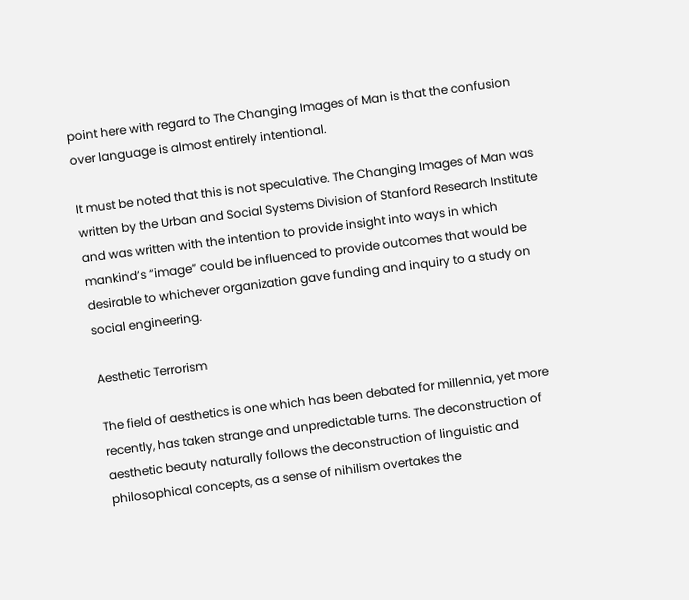point here with regard to The Changing Images of Man is that the confusion over language is almost entirely intentional.

It must be noted that this is not speculative. The Changing Images of Man was written by the Urban and Social Systems Division of Stanford Research Institute and was written with the intention to provide insight into ways in which mankind’s “image” could be influenced to provide outcomes that would be desirable to whichever organization gave funding and inquiry to a study on social engineering.

Aesthetic Terrorism

The field of aesthetics is one which has been debated for millennia, yet more recently, has taken strange and unpredictable turns. The deconstruction of aesthetic beauty naturally follows the deconstruction of linguistic and philosophical concepts, as a sense of nihilism overtakes the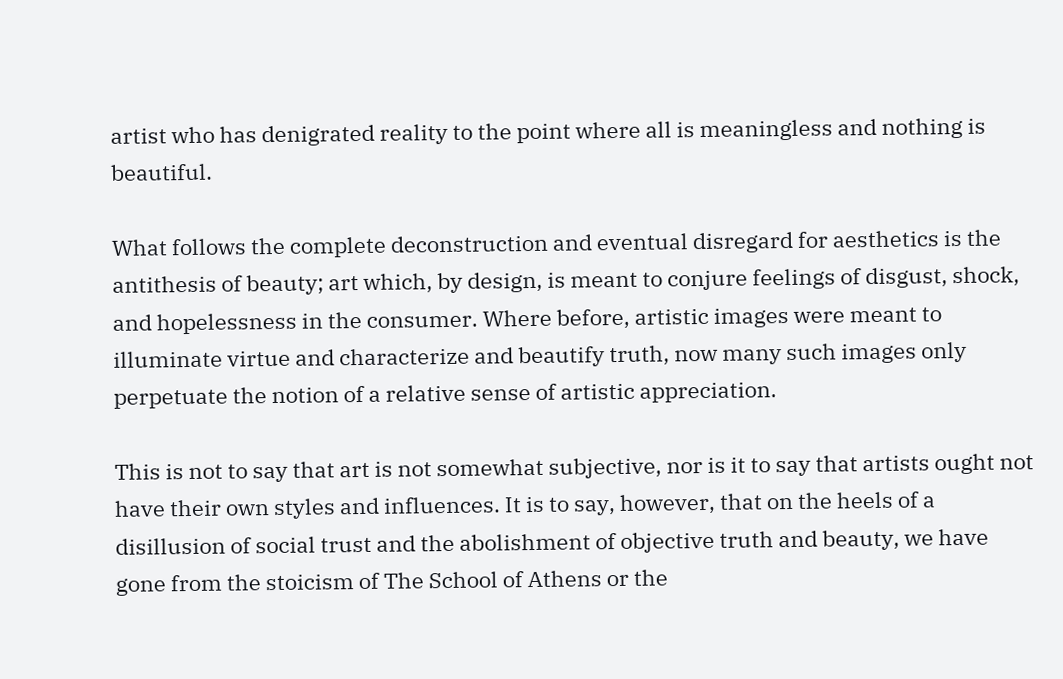artist who has denigrated reality to the point where all is meaningless and nothing is beautiful.

What follows the complete deconstruction and eventual disregard for aesthetics is the antithesis of beauty; art which, by design, is meant to conjure feelings of disgust, shock, and hopelessness in the consumer. Where before, artistic images were meant to illuminate virtue and characterize and beautify truth, now many such images only perpetuate the notion of a relative sense of artistic appreciation.

This is not to say that art is not somewhat subjective, nor is it to say that artists ought not have their own styles and influences. It is to say, however, that on the heels of a disillusion of social trust and the abolishment of objective truth and beauty, we have gone from the stoicism of The School of Athens or the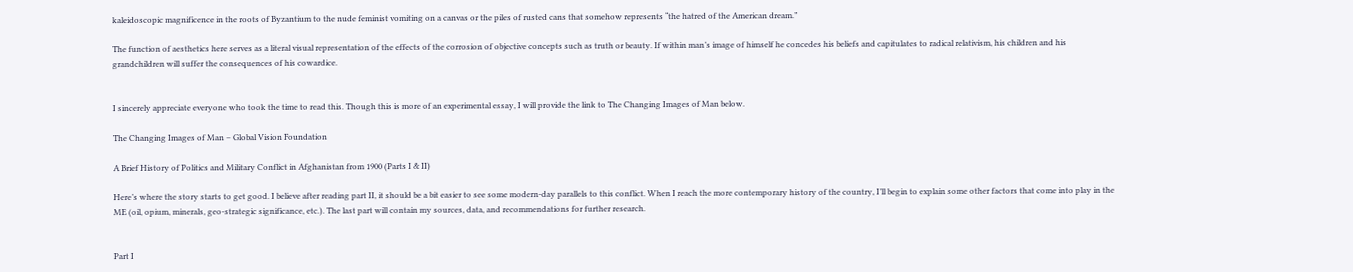kaleidoscopic magnificence in the roots of Byzantium to the nude feminist vomiting on a canvas or the piles of rusted cans that somehow represents “the hatred of the American dream.”

The function of aesthetics here serves as a literal visual representation of the effects of the corrosion of objective concepts such as truth or beauty. If within man’s image of himself he concedes his beliefs and capitulates to radical relativism, his children and his grandchildren will suffer the consequences of his cowardice.


I sincerely appreciate everyone who took the time to read this. Though this is more of an experimental essay, I will provide the link to The Changing Images of Man below.

The Changing Images of Man – Global Vision Foundation

A Brief History of Politics and Military Conflict in Afghanistan from 1900 (Parts I & II)

Here’s where the story starts to get good. I believe after reading part II, it should be a bit easier to see some modern-day parallels to this conflict. When I reach the more contemporary history of the country, I’ll begin to explain some other factors that come into play in the ME (oil, opium, minerals, geo-strategic significance, etc.). The last part will contain my sources, data, and recommendations for further research.


Part I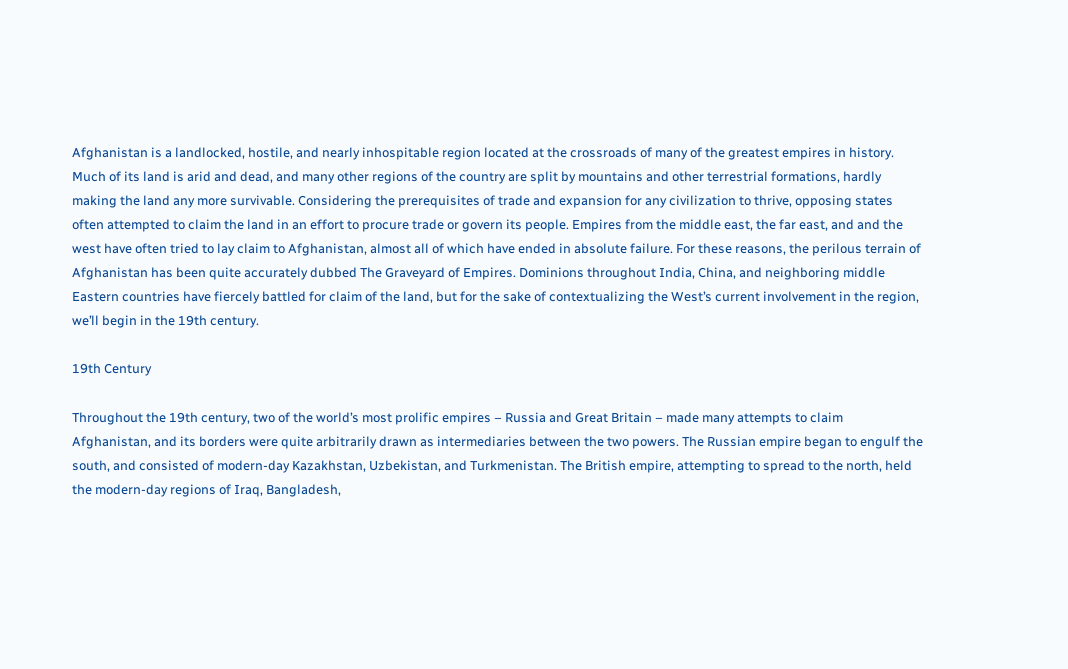Afghanistan is a landlocked, hostile, and nearly inhospitable region located at the crossroads of many of the greatest empires in history. Much of its land is arid and dead, and many other regions of the country are split by mountains and other terrestrial formations, hardly making the land any more survivable. Considering the prerequisites of trade and expansion for any civilization to thrive, opposing states often attempted to claim the land in an effort to procure trade or govern its people. Empires from the middle east, the far east, and and the west have often tried to lay claim to Afghanistan, almost all of which have ended in absolute failure. For these reasons, the perilous terrain of Afghanistan has been quite accurately dubbed The Graveyard of Empires. Dominions throughout India, China, and neighboring middle Eastern countries have fiercely battled for claim of the land, but for the sake of contextualizing the West’s current involvement in the region, we’ll begin in the 19th century.

19th Century

Throughout the 19th century, two of the world’s most prolific empires – Russia and Great Britain – made many attempts to claim Afghanistan, and its borders were quite arbitrarily drawn as intermediaries between the two powers. The Russian empire began to engulf the south, and consisted of modern-day Kazakhstan, Uzbekistan, and Turkmenistan. The British empire, attempting to spread to the north, held the modern-day regions of Iraq, Bangladesh,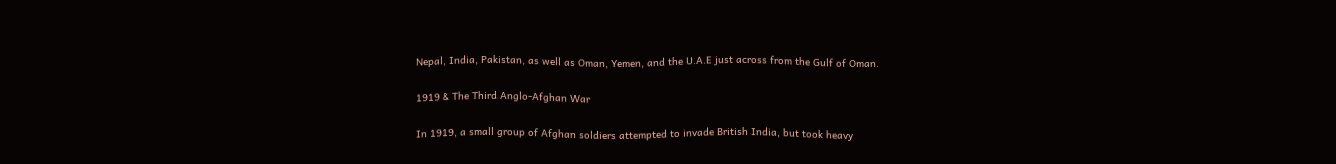Nepal, India, Pakistan, as well as Oman, Yemen, and the U.A.E just across from the Gulf of Oman.

1919 & The Third Anglo-Afghan War

In 1919, a small group of Afghan soldiers attempted to invade British India, but took heavy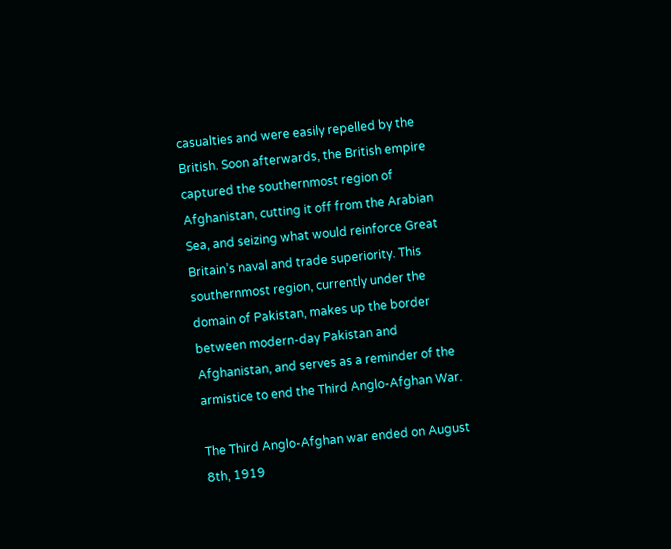casualties and were easily repelled by the British. Soon afterwards, the British empire captured the southernmost region of Afghanistan, cutting it off from the Arabian Sea, and seizing what would reinforce Great Britain’s naval and trade superiority. This southernmost region, currently under the domain of Pakistan, makes up the border between modern-day Pakistan and Afghanistan, and serves as a reminder of the armistice to end the Third Anglo-Afghan War.

The Third Anglo-Afghan war ended on August 8th, 1919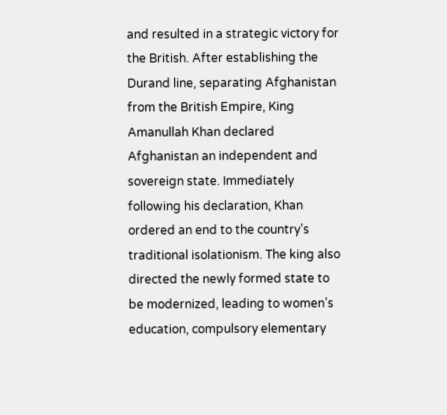and resulted in a strategic victory for the British. After establishing the Durand line, separating Afghanistan from the British Empire, King Amanullah Khan declared Afghanistan an independent and sovereign state. Immediately following his declaration, Khan ordered an end to the country’s traditional isolationism. The king also directed the newly formed state to be modernized, leading to women’s education, compulsory elementary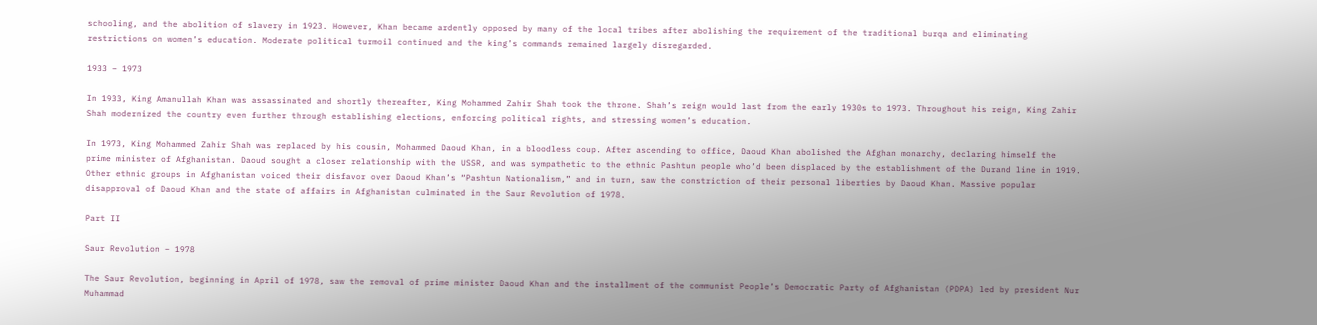schooling, and the abolition of slavery in 1923. However, Khan became ardently opposed by many of the local tribes after abolishing the requirement of the traditional burqa and eliminating restrictions on women’s education. Moderate political turmoil continued and the king’s commands remained largely disregarded.

1933 – 1973

In 1933, King Amanullah Khan was assassinated and shortly thereafter, King Mohammed Zahir Shah took the throne. Shah’s reign would last from the early 1930s to 1973. Throughout his reign, King Zahir Shah modernized the country even further through establishing elections, enforcing political rights, and stressing women’s education.

In 1973, King Mohammed Zahir Shah was replaced by his cousin, Mohammed Daoud Khan, in a bloodless coup. After ascending to office, Daoud Khan abolished the Afghan monarchy, declaring himself the prime minister of Afghanistan. Daoud sought a closer relationship with the USSR, and was sympathetic to the ethnic Pashtun people who’d been displaced by the establishment of the Durand line in 1919. Other ethnic groups in Afghanistan voiced their disfavor over Daoud Khan’s “Pashtun Nationalism,” and in turn, saw the constriction of their personal liberties by Daoud Khan. Massive popular disapproval of Daoud Khan and the state of affairs in Afghanistan culminated in the Saur Revolution of 1978.

Part II

Saur Revolution – 1978

The Saur Revolution, beginning in April of 1978, saw the removal of prime minister Daoud Khan and the installment of the communist People’s Democratic Party of Afghanistan (PDPA) led by president Nur Muhammad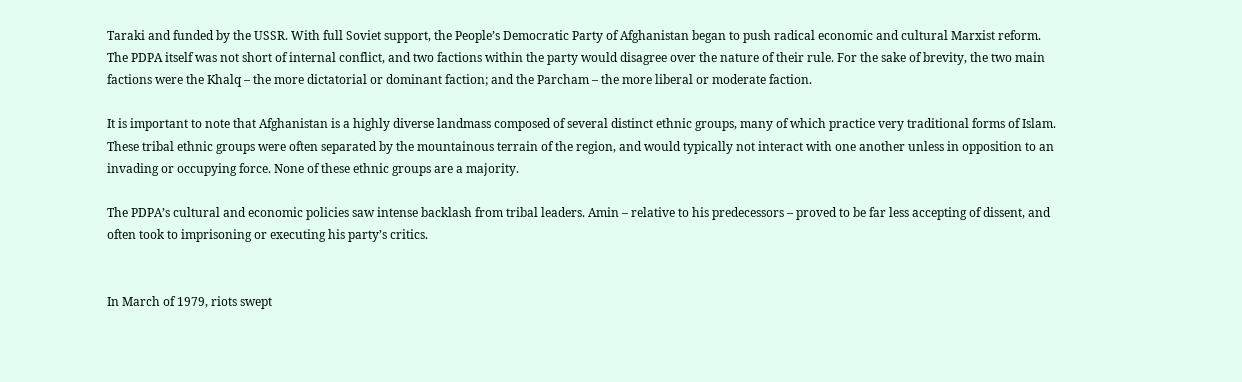Taraki and funded by the USSR. With full Soviet support, the People’s Democratic Party of Afghanistan began to push radical economic and cultural Marxist reform. The PDPA itself was not short of internal conflict, and two factions within the party would disagree over the nature of their rule. For the sake of brevity, the two main factions were the Khalq – the more dictatorial or dominant faction; and the Parcham – the more liberal or moderate faction.

It is important to note that Afghanistan is a highly diverse landmass composed of several distinct ethnic groups, many of which practice very traditional forms of Islam. These tribal ethnic groups were often separated by the mountainous terrain of the region, and would typically not interact with one another unless in opposition to an invading or occupying force. None of these ethnic groups are a majority.

The PDPA’s cultural and economic policies saw intense backlash from tribal leaders. Amin – relative to his predecessors – proved to be far less accepting of dissent, and often took to imprisoning or executing his party’s critics.


In March of 1979, riots swept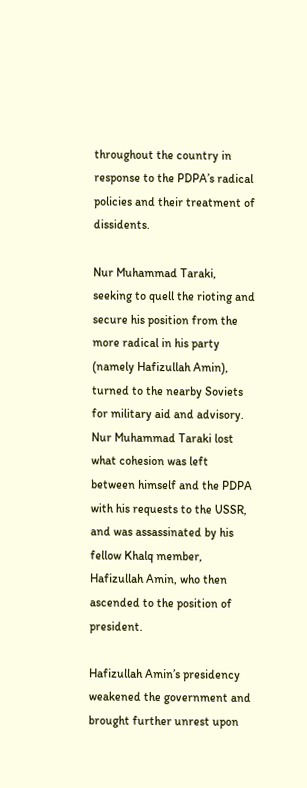throughout the country in response to the PDPA’s radical policies and their treatment of dissidents.

Nur Muhammad Taraki, seeking to quell the rioting and secure his position from the more radical in his party (namely Hafizullah Amin), turned to the nearby Soviets for military aid and advisory. Nur Muhammad Taraki lost what cohesion was left between himself and the PDPA with his requests to the USSR, and was assassinated by his fellow Khalq member, Hafizullah Amin, who then ascended to the position of president.

Hafizullah Amin’s presidency weakened the government and brought further unrest upon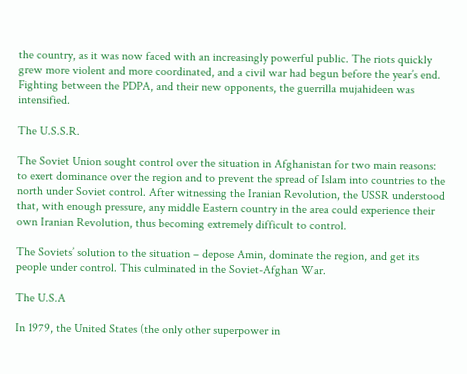the country, as it was now faced with an increasingly powerful public. The riots quickly grew more violent and more coordinated, and a civil war had begun before the year’s end. Fighting between the PDPA, and their new opponents, the guerrilla mujahideen was intensified.

The U.S.S.R.

The Soviet Union sought control over the situation in Afghanistan for two main reasons: to exert dominance over the region and to prevent the spread of Islam into countries to the north under Soviet control. After witnessing the Iranian Revolution, the USSR understood that, with enough pressure, any middle Eastern country in the area could experience their own Iranian Revolution, thus becoming extremely difficult to control.

The Soviets’ solution to the situation – depose Amin, dominate the region, and get its people under control. This culminated in the Soviet-Afghan War.

The U.S.A

In 1979, the United States (the only other superpower in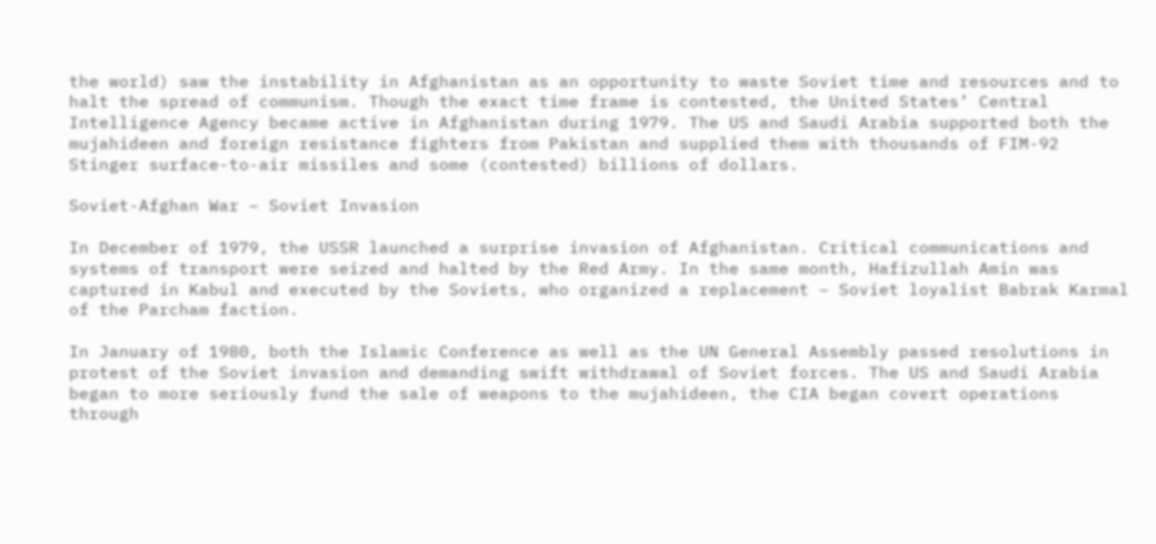the world) saw the instability in Afghanistan as an opportunity to waste Soviet time and resources and to halt the spread of communism. Though the exact time frame is contested, the United States’ Central Intelligence Agency became active in Afghanistan during 1979. The US and Saudi Arabia supported both the mujahideen and foreign resistance fighters from Pakistan and supplied them with thousands of FIM-92 Stinger surface-to-air missiles and some (contested) billions of dollars.

Soviet-Afghan War – Soviet Invasion

In December of 1979, the USSR launched a surprise invasion of Afghanistan. Critical communications and systems of transport were seized and halted by the Red Army. In the same month, Hafizullah Amin was captured in Kabul and executed by the Soviets, who organized a replacement – Soviet loyalist Babrak Karmal of the Parcham faction.

In January of 1980, both the Islamic Conference as well as the UN General Assembly passed resolutions in protest of the Soviet invasion and demanding swift withdrawal of Soviet forces. The US and Saudi Arabia began to more seriously fund the sale of weapons to the mujahideen, the CIA began covert operations through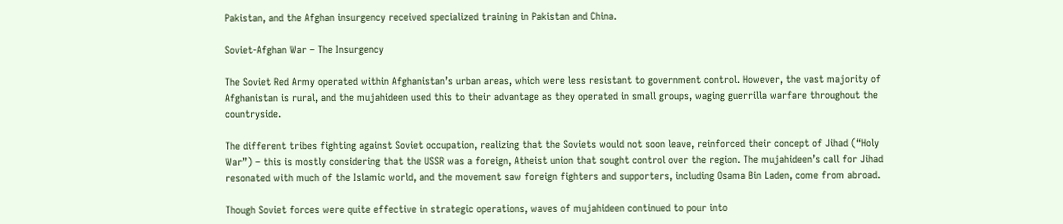Pakistan, and the Afghan insurgency received specialized training in Pakistan and China.

Soviet-Afghan War – The Insurgency

The Soviet Red Army operated within Afghanistan’s urban areas, which were less resistant to government control. However, the vast majority of Afghanistan is rural, and the mujahideen used this to their advantage as they operated in small groups, waging guerrilla warfare throughout the countryside.

The different tribes fighting against Soviet occupation, realizing that the Soviets would not soon leave, reinforced their concept of Jihad (“Holy War”) – this is mostly considering that the USSR was a foreign, Atheist union that sought control over the region. The mujahideen’s call for Jihad resonated with much of the Islamic world, and the movement saw foreign fighters and supporters, including Osama Bin Laden, come from abroad.

Though Soviet forces were quite effective in strategic operations, waves of mujahideen continued to pour into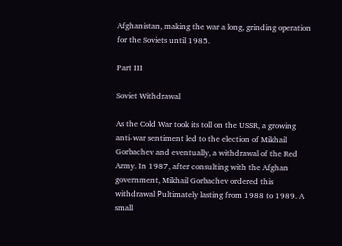Afghanistan, making the war a long, grinding operation for the Soviets until 1985.

Part III

Soviet Withdrawal

As the Cold War took its toll on the USSR, a growing anti-war sentiment led to the election of Mikhail Gorbachev and eventually, a withdrawal of the Red Army. In 1987, after consulting with the Afghan government, Mikhail Gorbachev ordered this withdrawal Рultimately lasting from 1988 to 1989. A small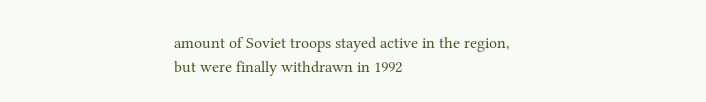amount of Soviet troops stayed active in the region, but were finally withdrawn in 1992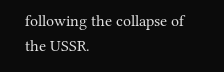following the collapse of the USSR.